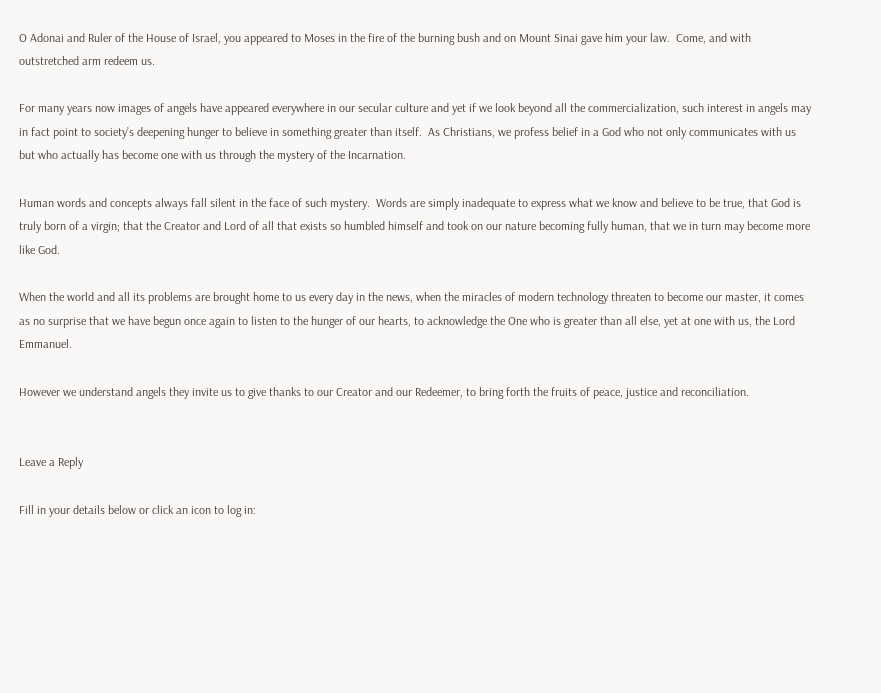O Adonai and Ruler of the House of Israel, you appeared to Moses in the fire of the burning bush and on Mount Sinai gave him your law.  Come, and with outstretched arm redeem us.

For many years now images of angels have appeared everywhere in our secular culture and yet if we look beyond all the commercialization, such interest in angels may in fact point to society’s deepening hunger to believe in something greater than itself.  As Christians, we profess belief in a God who not only communicates with us but who actually has become one with us through the mystery of the Incarnation.

Human words and concepts always fall silent in the face of such mystery.  Words are simply inadequate to express what we know and believe to be true, that God is truly born of a virgin; that the Creator and Lord of all that exists so humbled himself and took on our nature becoming fully human, that we in turn may become more like God.

When the world and all its problems are brought home to us every day in the news, when the miracles of modern technology threaten to become our master, it comes as no surprise that we have begun once again to listen to the hunger of our hearts, to acknowledge the One who is greater than all else, yet at one with us, the Lord Emmanuel.

However we understand angels they invite us to give thanks to our Creator and our Redeemer, to bring forth the fruits of peace, justice and reconciliation.


Leave a Reply

Fill in your details below or click an icon to log in: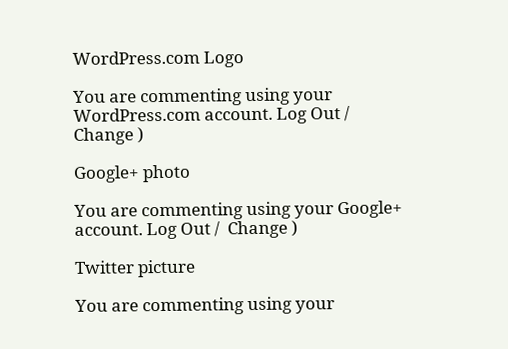WordPress.com Logo

You are commenting using your WordPress.com account. Log Out /  Change )

Google+ photo

You are commenting using your Google+ account. Log Out /  Change )

Twitter picture

You are commenting using your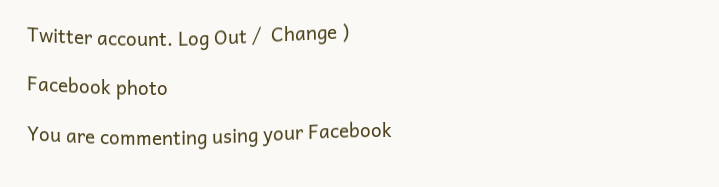Twitter account. Log Out /  Change )

Facebook photo

You are commenting using your Facebook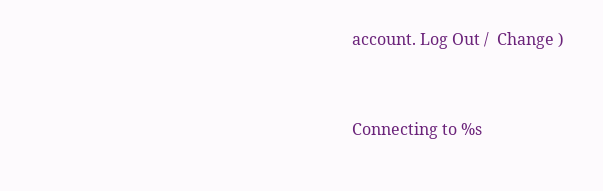account. Log Out /  Change )


Connecting to %s